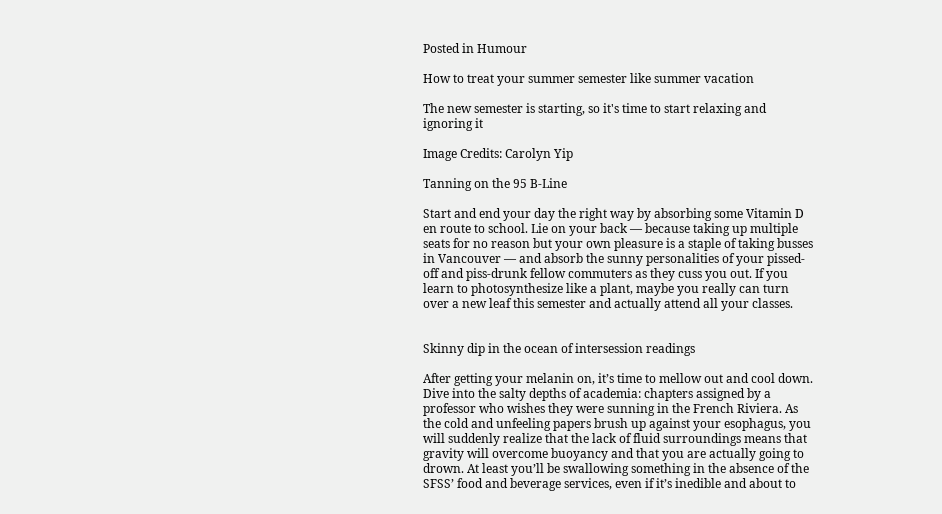Posted in Humour

How to treat your summer semester like summer vacation

The new semester is starting, so it's time to start relaxing and ignoring it

Image Credits: Carolyn Yip

Tanning on the 95 B-Line

Start and end your day the right way by absorbing some Vitamin D en route to school. Lie on your back — because taking up multiple seats for no reason but your own pleasure is a staple of taking busses in Vancouver — and absorb the sunny personalities of your pissed-off and piss-drunk fellow commuters as they cuss you out. If you learn to photosynthesize like a plant, maybe you really can turn over a new leaf this semester and actually attend all your classes.


Skinny dip in the ocean of intersession readings

After getting your melanin on, it’s time to mellow out and cool down. Dive into the salty depths of academia: chapters assigned by a professor who wishes they were sunning in the French Riviera. As the cold and unfeeling papers brush up against your esophagus, you will suddenly realize that the lack of fluid surroundings means that gravity will overcome buoyancy and that you are actually going to drown. At least you’ll be swallowing something in the absence of the SFSS’ food and beverage services, even if it’s inedible and about to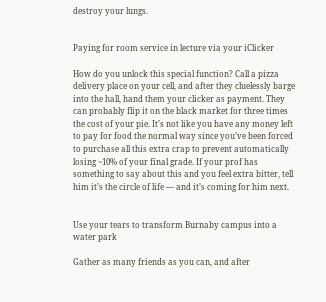destroy your lungs.


Paying for room service in lecture via your iClicker

How do you unlock this special function? Call a pizza delivery place on your cell, and after they cluelessly barge into the hall, hand them your clicker as payment. They can probably flip it on the black market for three times the cost of your pie. It’s not like you have any money left to pay for food the normal way since you’ve been forced to purchase all this extra crap to prevent automatically losing ~10% of your final grade. If your prof has something to say about this and you feel extra bitter, tell him it’s the circle of life — and it’s coming for him next.


Use your tears to transform Burnaby campus into a water park

Gather as many friends as you can, and after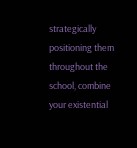strategically positioning them throughout the school, combine your existential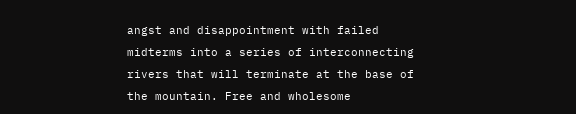angst and disappointment with failed midterms into a series of interconnecting rivers that will terminate at the base of the mountain. Free and wholesome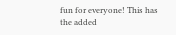fun for everyone! This has the added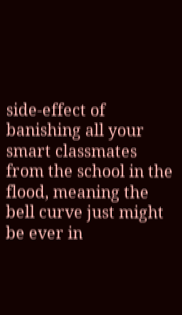side-effect of banishing all your smart classmates from the school in the flood, meaning the bell curve just might be ever in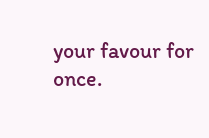your favour for once.